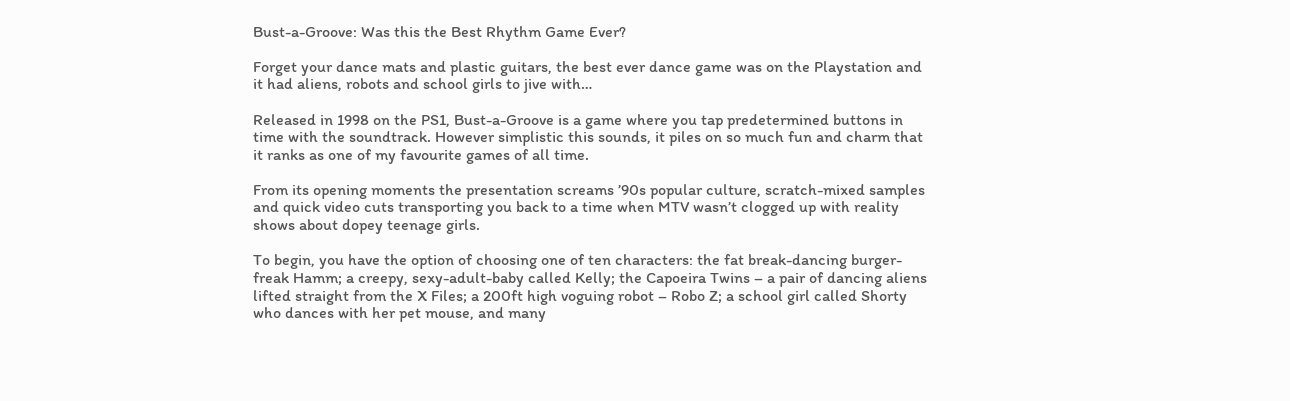Bust-a-Groove: Was this the Best Rhythm Game Ever?

Forget your dance mats and plastic guitars, the best ever dance game was on the Playstation and it had aliens, robots and school girls to jive with…

Released in 1998 on the PS1, Bust-a-Groove is a game where you tap predetermined buttons in time with the soundtrack. However simplistic this sounds, it piles on so much fun and charm that it ranks as one of my favourite games of all time.

From its opening moments the presentation screams ’90s popular culture, scratch-mixed samples and quick video cuts transporting you back to a time when MTV wasn’t clogged up with reality shows about dopey teenage girls.

To begin, you have the option of choosing one of ten characters: the fat break-dancing burger-freak Hamm; a creepy, sexy-adult-baby called Kelly; the Capoeira Twins – a pair of dancing aliens lifted straight from the X Files; a 200ft high voguing robot – Robo Z; a school girl called Shorty who dances with her pet mouse, and many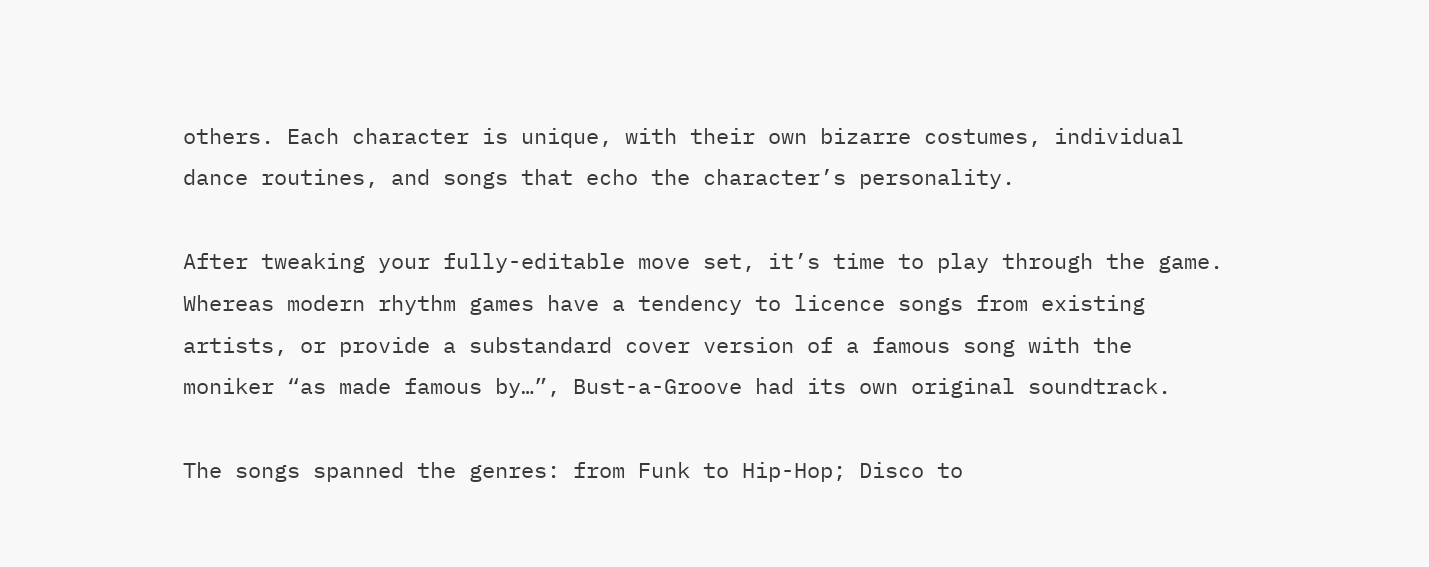others. Each character is unique, with their own bizarre costumes, individual dance routines, and songs that echo the character’s personality.

After tweaking your fully-editable move set, it’s time to play through the game. Whereas modern rhythm games have a tendency to licence songs from existing artists, or provide a substandard cover version of a famous song with the moniker “as made famous by…”, Bust-a-Groove had its own original soundtrack.

The songs spanned the genres: from Funk to Hip-Hop; Disco to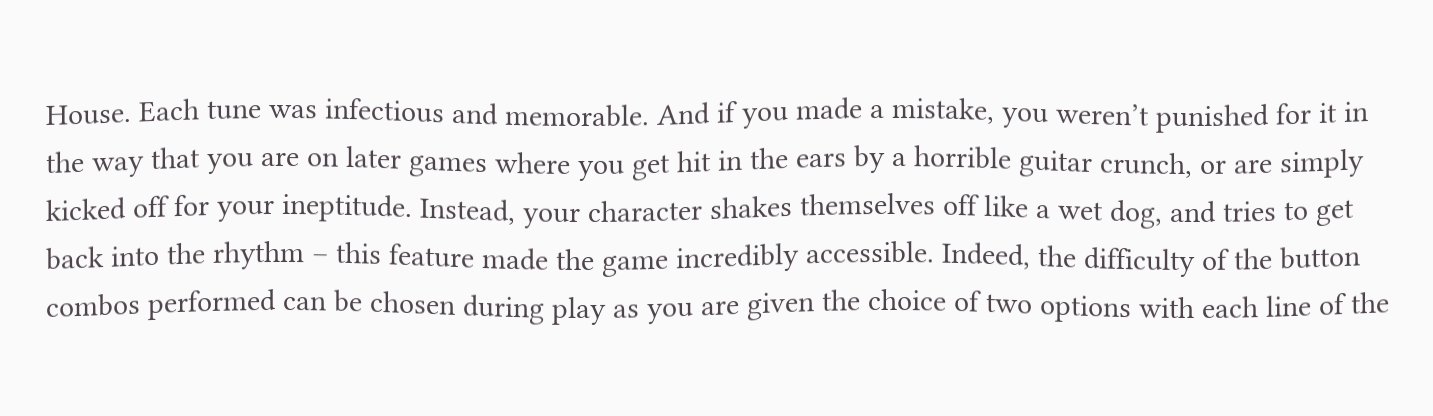House. Each tune was infectious and memorable. And if you made a mistake, you weren’t punished for it in the way that you are on later games where you get hit in the ears by a horrible guitar crunch, or are simply kicked off for your ineptitude. Instead, your character shakes themselves off like a wet dog, and tries to get back into the rhythm – this feature made the game incredibly accessible. Indeed, the difficulty of the button combos performed can be chosen during play as you are given the choice of two options with each line of the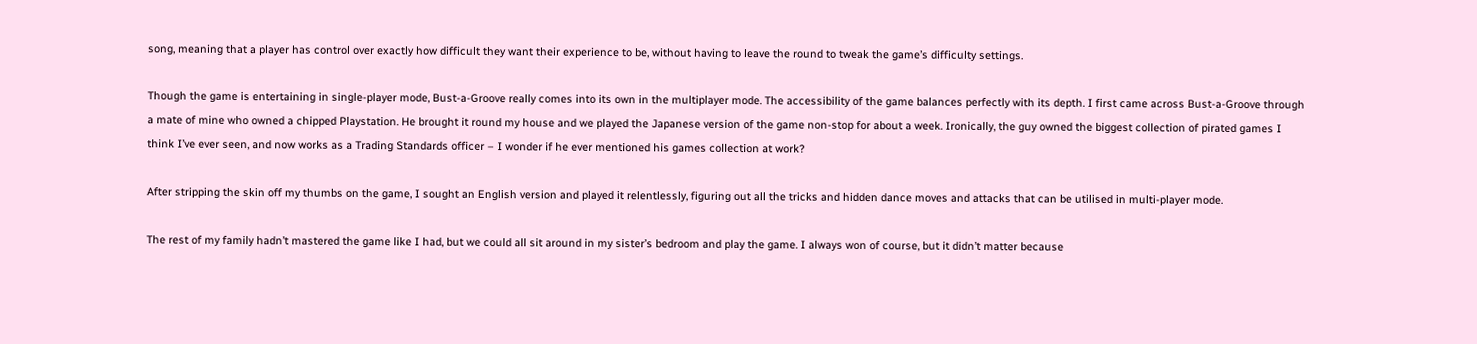song, meaning that a player has control over exactly how difficult they want their experience to be, without having to leave the round to tweak the game’s difficulty settings.

Though the game is entertaining in single-player mode, Bust-a-Groove really comes into its own in the multiplayer mode. The accessibility of the game balances perfectly with its depth. I first came across Bust-a-Groove through a mate of mine who owned a chipped Playstation. He brought it round my house and we played the Japanese version of the game non-stop for about a week. Ironically, the guy owned the biggest collection of pirated games I think I’ve ever seen, and now works as a Trading Standards officer – I wonder if he ever mentioned his games collection at work?

After stripping the skin off my thumbs on the game, I sought an English version and played it relentlessly, figuring out all the tricks and hidden dance moves and attacks that can be utilised in multi-player mode.

The rest of my family hadn’t mastered the game like I had, but we could all sit around in my sister’s bedroom and play the game. I always won of course, but it didn’t matter because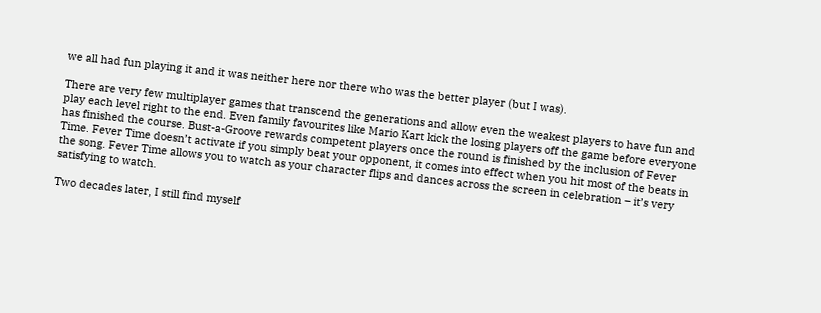we all had fun playing it and it was neither here nor there who was the better player (but I was).

There are very few multiplayer games that transcend the generations and allow even the weakest players to have fun and play each level right to the end. Even family favourites like Mario Kart kick the losing players off the game before everyone has finished the course. Bust-a-Groove rewards competent players once the round is finished by the inclusion of Fever Time. Fever Time doesn’t activate if you simply beat your opponent, it comes into effect when you hit most of the beats in the song. Fever Time allows you to watch as your character flips and dances across the screen in celebration – it’s very satisfying to watch.

Two decades later, I still find myself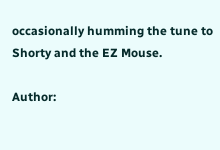occasionally humming the tune to Shorty and the EZ Mouse.

Author: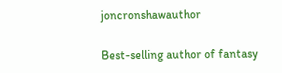joncronshawauthor

Best-selling author of fantasy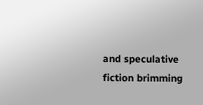and speculative fiction brimming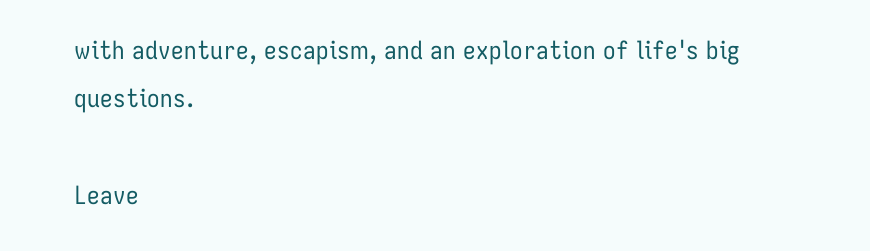with adventure, escapism, and an exploration of life's big questions.

Leave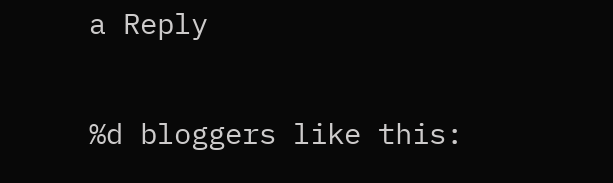a Reply

%d bloggers like this: